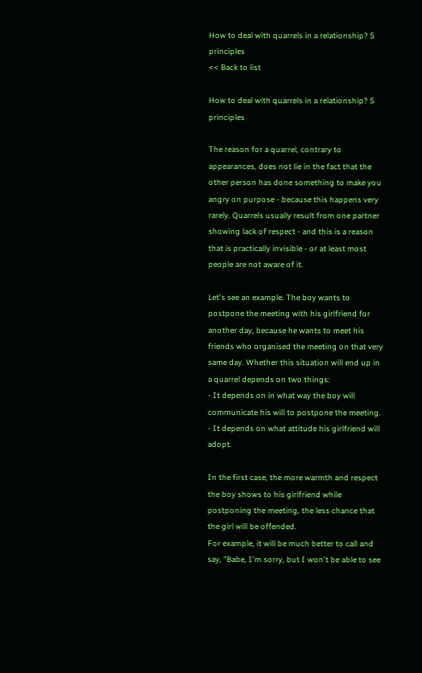How to deal with quarrels in a relationship? 5 principles
<< Back to list

How to deal with quarrels in a relationship? 5 principles

The reason for a quarrel, contrary to appearances, does not lie in the fact that the other person has done something to make you angry on purpose - because this happens very rarely. Quarrels usually result from one partner showing lack of respect - and this is a reason that is practically invisible - or at least most people are not aware of it.

Let's see an example. The boy wants to postpone the meeting with his girlfriend for another day, because he wants to meet his friends who organised the meeting on that very same day. Whether this situation will end up in a quarrel depends on two things:
- It depends on in what way the boy will communicate his will to postpone the meeting.
- It depends on what attitude his girlfriend will adopt.

In the first case, the more warmth and respect the boy shows to his girlfriend while postponing the meeting, the less chance that the girl will be offended.
For example, it will be much better to call and say, "Babe, I'm sorry, but I won't be able to see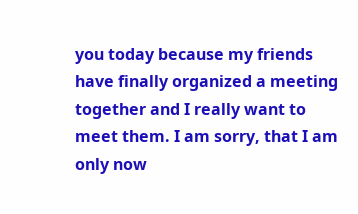you today because my friends have finally organized a meeting together and I really want to meet them. I am sorry, that I am only now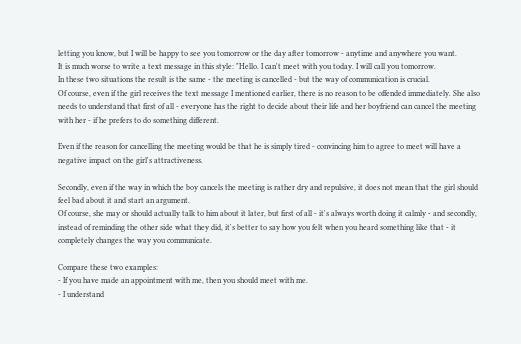letting you know, but I will be happy to see you tomorrow or the day after tomorrow - anytime and anywhere you want.
It is much worse to write a text message in this style: "Hello. I can't meet with you today. I will call you tomorrow.
In these two situations the result is the same - the meeting is cancelled - but the way of communication is crucial.
Of course, even if the girl receives the text message I mentioned earlier, there is no reason to be offended immediately. She also needs to understand that first of all - everyone has the right to decide about their life and her boyfriend can cancel the meeting with her - if he prefers to do something different.

Even if the reason for cancelling the meeting would be that he is simply tired - convincing him to agree to meet will have a negative impact on the girl's attractiveness.

Secondly, even if the way in which the boy cancels the meeting is rather dry and repulsive, it does not mean that the girl should feel bad about it and start an argument.
Of course, she may or should actually talk to him about it later, but first of all - it's always worth doing it calmly - and secondly, instead of reminding the other side what they did, it's better to say how you felt when you heard something like that - it completely changes the way you communicate.

Compare these two examples:
- If you have made an appointment with me, then you should meet with me.
- I understand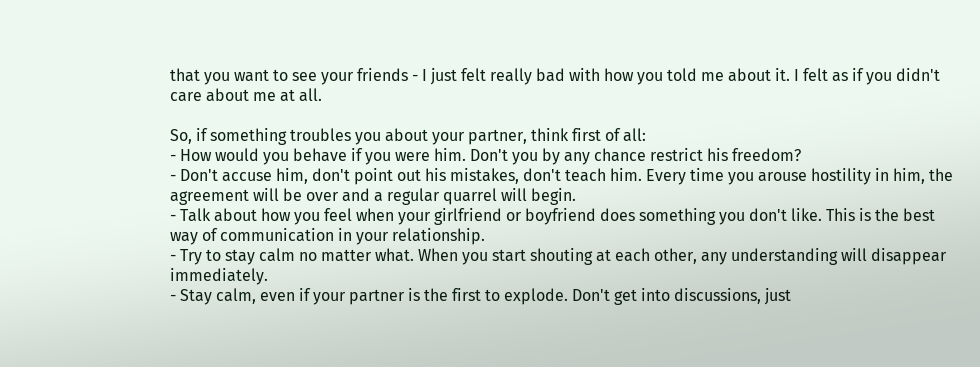that you want to see your friends - I just felt really bad with how you told me about it. I felt as if you didn't care about me at all.

So, if something troubles you about your partner, think first of all:
- How would you behave if you were him. Don't you by any chance restrict his freedom?
- Don't accuse him, don't point out his mistakes, don't teach him. Every time you arouse hostility in him, the agreement will be over and a regular quarrel will begin.
- Talk about how you feel when your girlfriend or boyfriend does something you don't like. This is the best way of communication in your relationship.
- Try to stay calm no matter what. When you start shouting at each other, any understanding will disappear immediately.
- Stay calm, even if your partner is the first to explode. Don't get into discussions, just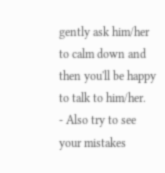gently ask him/her to calm down and then you'll be happy to talk to him/her.
- Also try to see your mistakes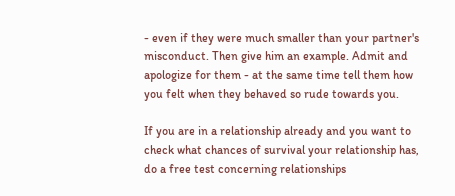- even if they were much smaller than your partner's misconduct. Then give him an example. Admit and apologize for them - at the same time tell them how you felt when they behaved so rude towards you.

If you are in a relationship already and you want to check what chances of survival your relationship has, do a free test concerning relationships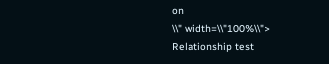on
\\" width=\\"100%\\">
Relationship test